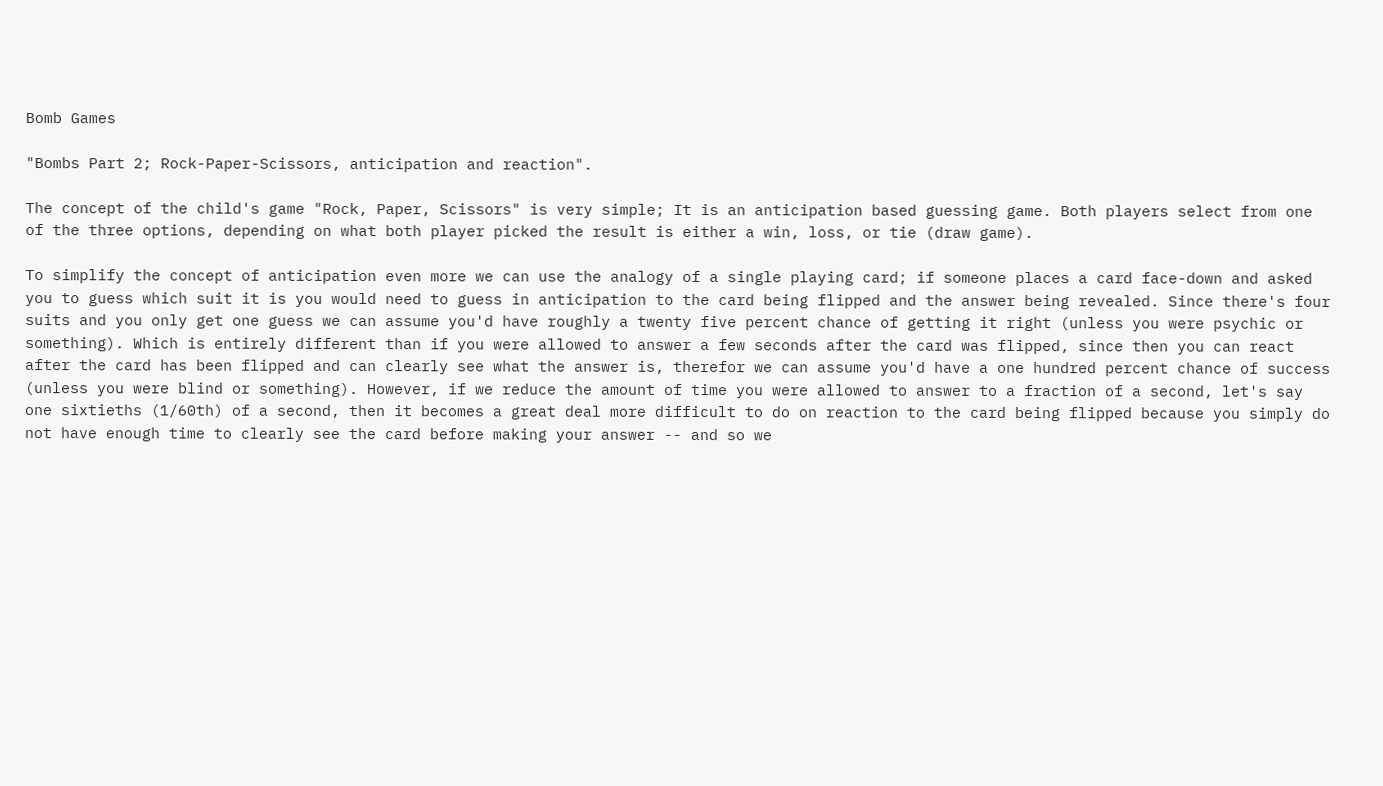Bomb Games

"Bombs Part 2; Rock-Paper-Scissors, anticipation and reaction".

The concept of the child's game "Rock, Paper, Scissors" is very simple; It is an anticipation based guessing game. Both players select from one of the three options, depending on what both player picked the result is either a win, loss, or tie (draw game).

To simplify the concept of anticipation even more we can use the analogy of a single playing card; if someone places a card face-down and asked you to guess which suit it is you would need to guess in anticipation to the card being flipped and the answer being revealed. Since there's four suits and you only get one guess we can assume you'd have roughly a twenty five percent chance of getting it right (unless you were psychic or something). Which is entirely different than if you were allowed to answer a few seconds after the card was flipped, since then you can react after the card has been flipped and can clearly see what the answer is, therefor we can assume you'd have a one hundred percent chance of success (unless you were blind or something). However, if we reduce the amount of time you were allowed to answer to a fraction of a second, let's say one sixtieths (1/60th) of a second, then it becomes a great deal more difficult to do on reaction to the card being flipped because you simply do not have enough time to clearly see the card before making your answer -- and so we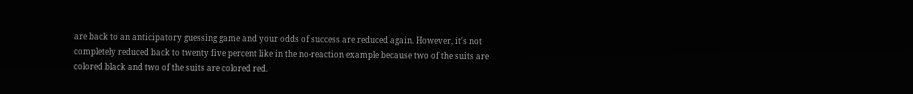are back to an anticipatory guessing game and your odds of success are reduced again. However, it's not completely reduced back to twenty five percent like in the no-reaction example because two of the suits are colored black and two of the suits are colored red.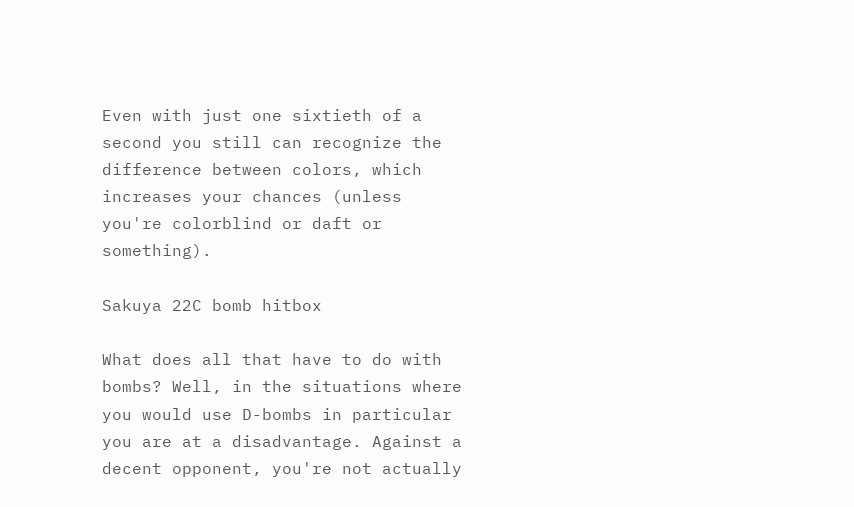Even with just one sixtieth of a second you still can recognize the difference between colors, which increases your chances (unless you're colorblind or daft or something).

Sakuya 22C bomb hitbox

What does all that have to do with bombs? Well, in the situations where you would use D-bombs in particular you are at a disadvantage. Against a decent opponent, you're not actually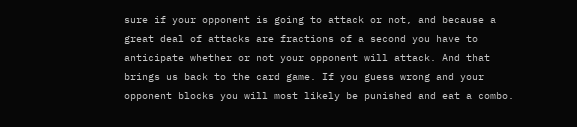sure if your opponent is going to attack or not, and because a great deal of attacks are fractions of a second you have to anticipate whether or not your opponent will attack. And that brings us back to the card game. If you guess wrong and your opponent blocks you will most likely be punished and eat a combo.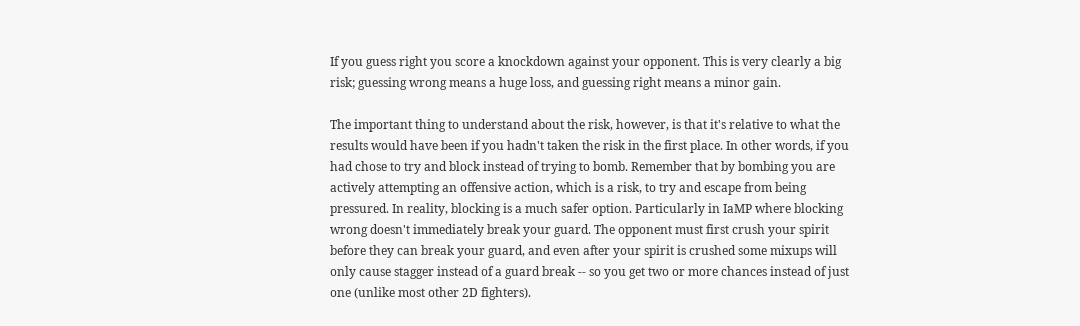If you guess right you score a knockdown against your opponent. This is very clearly a big risk; guessing wrong means a huge loss, and guessing right means a minor gain.

The important thing to understand about the risk, however, is that it's relative to what the results would have been if you hadn't taken the risk in the first place. In other words, if you had chose to try and block instead of trying to bomb. Remember that by bombing you are actively attempting an offensive action, which is a risk, to try and escape from being pressured. In reality, blocking is a much safer option. Particularly in IaMP where blocking wrong doesn't immediately break your guard. The opponent must first crush your spirit before they can break your guard, and even after your spirit is crushed some mixups will only cause stagger instead of a guard break -- so you get two or more chances instead of just one (unlike most other 2D fighters).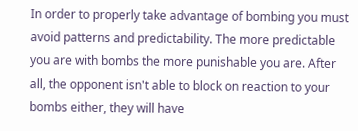In order to properly take advantage of bombing you must avoid patterns and predictability. The more predictable you are with bombs the more punishable you are. After all, the opponent isn't able to block on reaction to your bombs either, they will have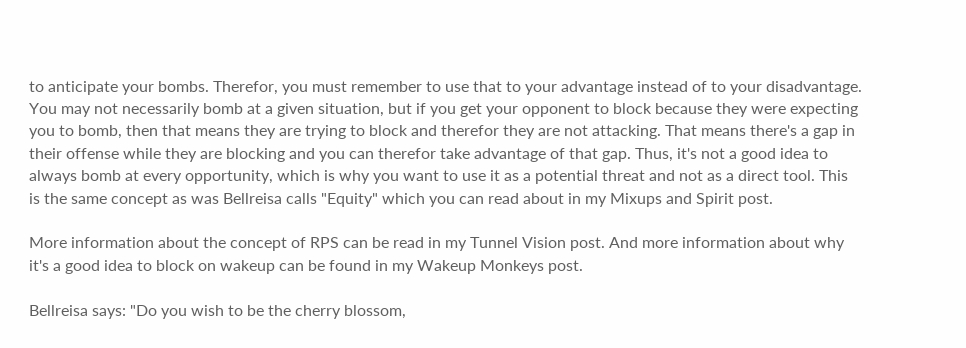to anticipate your bombs. Therefor, you must remember to use that to your advantage instead of to your disadvantage. You may not necessarily bomb at a given situation, but if you get your opponent to block because they were expecting you to bomb, then that means they are trying to block and therefor they are not attacking. That means there's a gap in their offense while they are blocking and you can therefor take advantage of that gap. Thus, it's not a good idea to always bomb at every opportunity, which is why you want to use it as a potential threat and not as a direct tool. This is the same concept as was Bellreisa calls "Equity" which you can read about in my Mixups and Spirit post.

More information about the concept of RPS can be read in my Tunnel Vision post. And more information about why it's a good idea to block on wakeup can be found in my Wakeup Monkeys post.

Bellreisa says: "Do you wish to be the cherry blossom,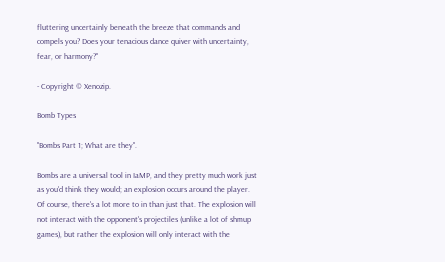fluttering uncertainly beneath the breeze that commands and compels you? Does your tenacious dance quiver with uncertainty, fear, or harmony?"

- Copyright © Xenozip.

Bomb Types

"Bombs Part 1; What are they".

Bombs are a universal tool in IaMP, and they pretty much work just as you'd think they would; an explosion occurs around the player. Of course, there's a lot more to in than just that. The explosion will not interact with the opponent's projectiles (unlike a lot of shmup games), but rather the explosion will only interact with the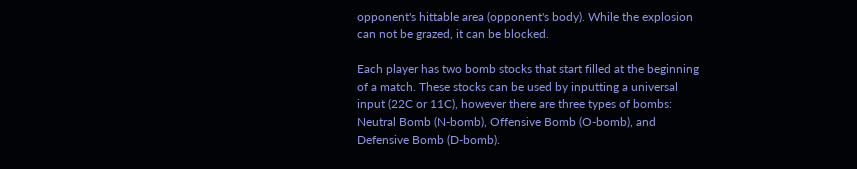opponent's hittable area (opponent's body). While the explosion can not be grazed, it can be blocked.

Each player has two bomb stocks that start filled at the beginning of a match. These stocks can be used by inputting a universal input (22C or 11C), however there are three types of bombs: Neutral Bomb (N-bomb), Offensive Bomb (O-bomb), and Defensive Bomb (D-bomb).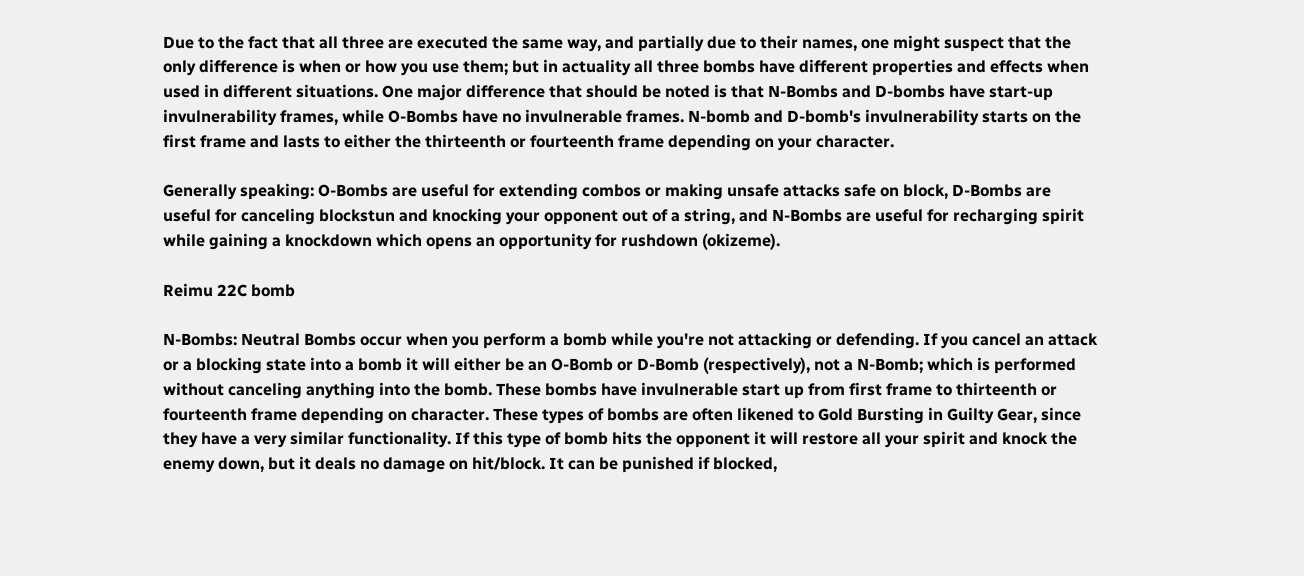Due to the fact that all three are executed the same way, and partially due to their names, one might suspect that the only difference is when or how you use them; but in actuality all three bombs have different properties and effects when used in different situations. One major difference that should be noted is that N-Bombs and D-bombs have start-up invulnerability frames, while O-Bombs have no invulnerable frames. N-bomb and D-bomb's invulnerability starts on the first frame and lasts to either the thirteenth or fourteenth frame depending on your character.

Generally speaking: O-Bombs are useful for extending combos or making unsafe attacks safe on block, D-Bombs are useful for canceling blockstun and knocking your opponent out of a string, and N-Bombs are useful for recharging spirit while gaining a knockdown which opens an opportunity for rushdown (okizeme).

Reimu 22C bomb

N-Bombs: Neutral Bombs occur when you perform a bomb while you're not attacking or defending. If you cancel an attack or a blocking state into a bomb it will either be an O-Bomb or D-Bomb (respectively), not a N-Bomb; which is performed without canceling anything into the bomb. These bombs have invulnerable start up from first frame to thirteenth or fourteenth frame depending on character. These types of bombs are often likened to Gold Bursting in Guilty Gear, since they have a very similar functionality. If this type of bomb hits the opponent it will restore all your spirit and knock the enemy down, but it deals no damage on hit/block. It can be punished if blocked,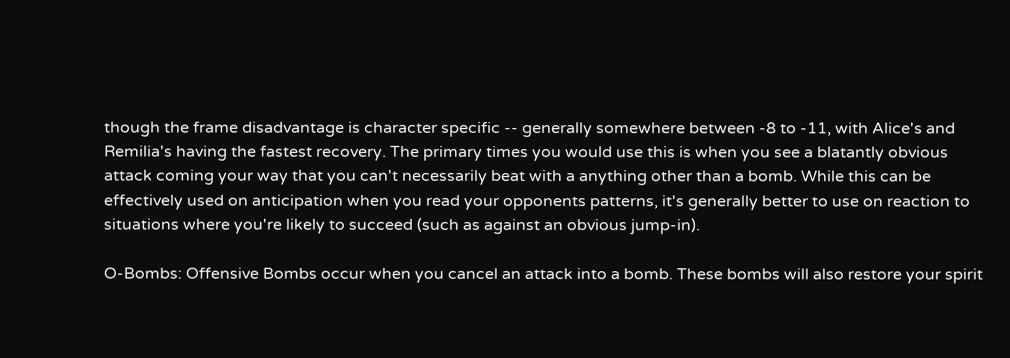though the frame disadvantage is character specific -- generally somewhere between -8 to -11, with Alice's and Remilia's having the fastest recovery. The primary times you would use this is when you see a blatantly obvious attack coming your way that you can't necessarily beat with a anything other than a bomb. While this can be effectively used on anticipation when you read your opponents patterns, it's generally better to use on reaction to situations where you're likely to succeed (such as against an obvious jump-in).

O-Bombs: Offensive Bombs occur when you cancel an attack into a bomb. These bombs will also restore your spirit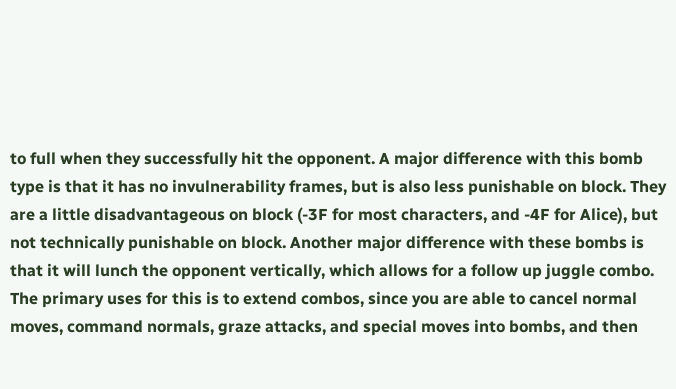to full when they successfully hit the opponent. A major difference with this bomb type is that it has no invulnerability frames, but is also less punishable on block. They are a little disadvantageous on block (-3F for most characters, and -4F for Alice), but not technically punishable on block. Another major difference with these bombs is that it will lunch the opponent vertically, which allows for a follow up juggle combo. The primary uses for this is to extend combos, since you are able to cancel normal moves, command normals, graze attacks, and special moves into bombs, and then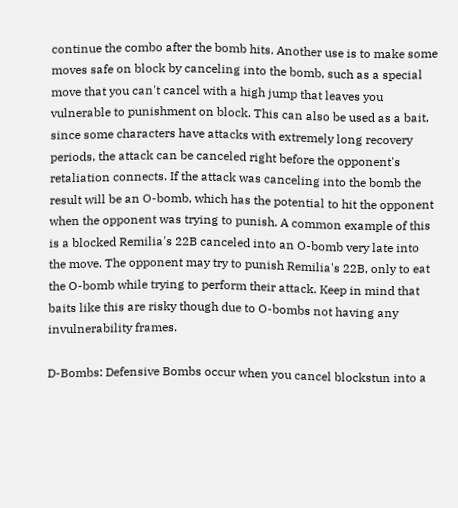continue the combo after the bomb hits. Another use is to make some moves safe on block by canceling into the bomb, such as a special move that you can't cancel with a high jump that leaves you vulnerable to punishment on block. This can also be used as a bait, since some characters have attacks with extremely long recovery periods, the attack can be canceled right before the opponent's retaliation connects. If the attack was canceling into the bomb the result will be an O-bomb, which has the potential to hit the opponent when the opponent was trying to punish. A common example of this is a blocked Remilia's 22B canceled into an O-bomb very late into the move. The opponent may try to punish Remilia's 22B, only to eat the O-bomb while trying to perform their attack. Keep in mind that baits like this are risky though due to O-bombs not having any invulnerability frames.

D-Bombs: Defensive Bombs occur when you cancel blockstun into a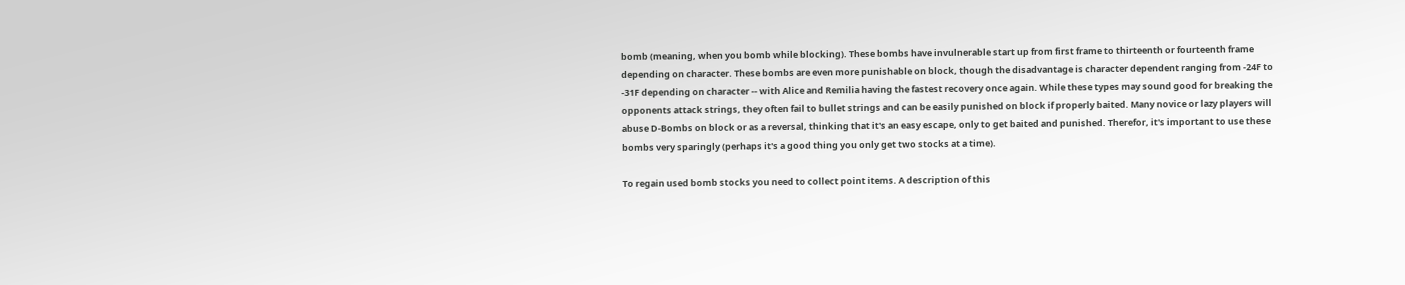bomb (meaning, when you bomb while blocking). These bombs have invulnerable start up from first frame to thirteenth or fourteenth frame depending on character. These bombs are even more punishable on block, though the disadvantage is character dependent ranging from -24F to -31F depending on character -- with Alice and Remilia having the fastest recovery once again. While these types may sound good for breaking the opponents attack strings, they often fail to bullet strings and can be easily punished on block if properly baited. Many novice or lazy players will abuse D-Bombs on block or as a reversal, thinking that it's an easy escape, only to get baited and punished. Therefor, it's important to use these bombs very sparingly (perhaps it's a good thing you only get two stocks at a time).

To regain used bomb stocks you need to collect point items. A description of this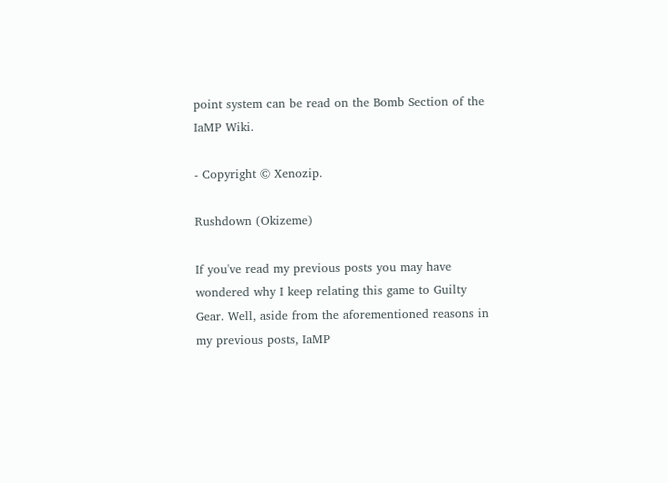point system can be read on the Bomb Section of the IaMP Wiki.

- Copyright © Xenozip.

Rushdown (Okizeme)

If you've read my previous posts you may have wondered why I keep relating this game to Guilty Gear. Well, aside from the aforementioned reasons in my previous posts, IaMP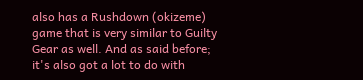also has a Rushdown (okizeme) game that is very similar to Guilty Gear as well. And as said before; it's also got a lot to do with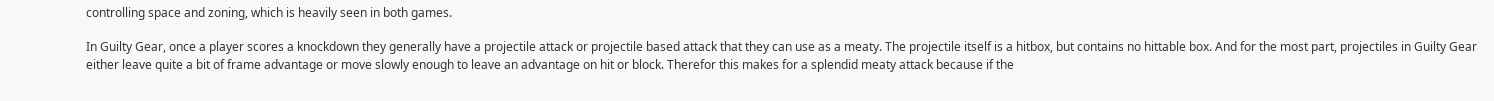controlling space and zoning, which is heavily seen in both games.

In Guilty Gear, once a player scores a knockdown they generally have a projectile attack or projectile based attack that they can use as a meaty. The projectile itself is a hitbox, but contains no hittable box. And for the most part, projectiles in Guilty Gear either leave quite a bit of frame advantage or move slowly enough to leave an advantage on hit or block. Therefor this makes for a splendid meaty attack because if the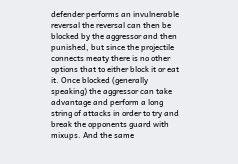defender performs an invulnerable reversal the reversal can then be blocked by the aggressor and then punished, but since the projectile connects meaty there is no other options that to either block it or eat it. Once blocked (generally speaking) the aggressor can take advantage and perform a long string of attacks in order to try and break the opponents guard with mixups. And the same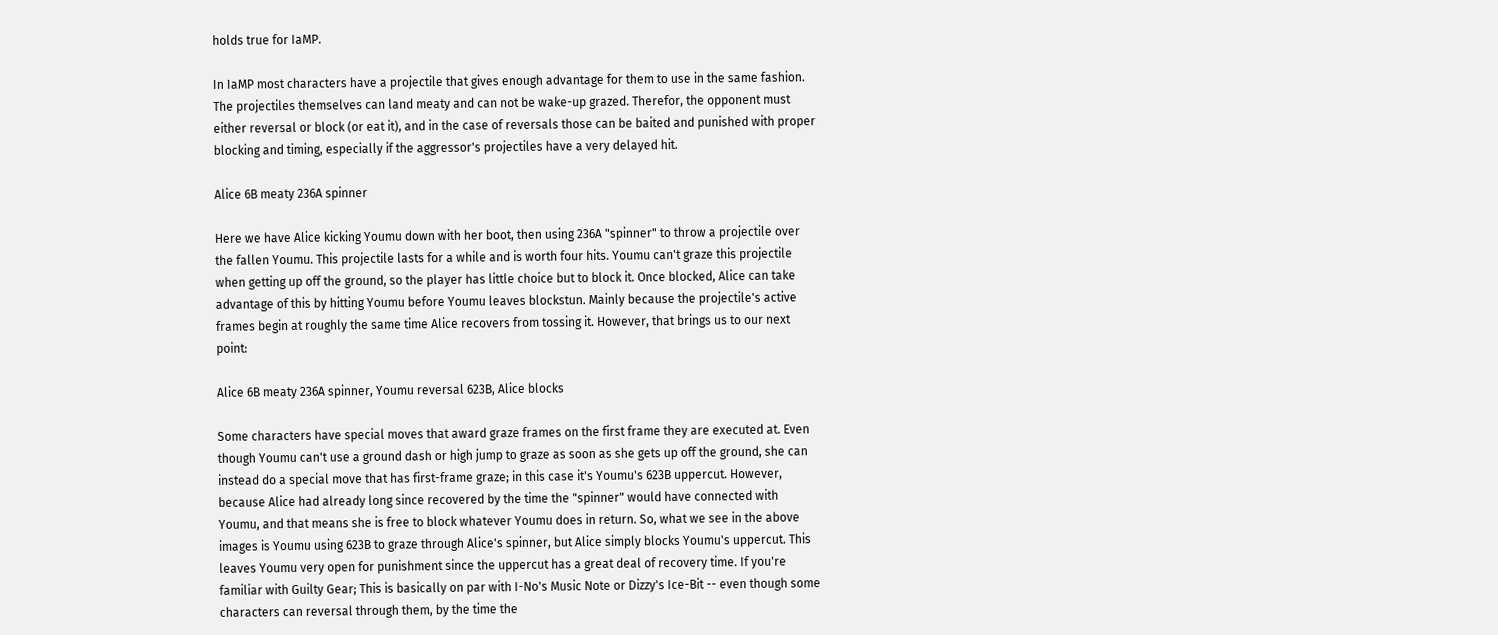holds true for IaMP.

In IaMP most characters have a projectile that gives enough advantage for them to use in the same fashion. The projectiles themselves can land meaty and can not be wake-up grazed. Therefor, the opponent must either reversal or block (or eat it), and in the case of reversals those can be baited and punished with proper blocking and timing, especially if the aggressor's projectiles have a very delayed hit.

Alice 6B meaty 236A spinner

Here we have Alice kicking Youmu down with her boot, then using 236A "spinner" to throw a projectile over the fallen Youmu. This projectile lasts for a while and is worth four hits. Youmu can't graze this projectile when getting up off the ground, so the player has little choice but to block it. Once blocked, Alice can take advantage of this by hitting Youmu before Youmu leaves blockstun. Mainly because the projectile's active frames begin at roughly the same time Alice recovers from tossing it. However, that brings us to our next point:

Alice 6B meaty 236A spinner, Youmu reversal 623B, Alice blocks

Some characters have special moves that award graze frames on the first frame they are executed at. Even though Youmu can't use a ground dash or high jump to graze as soon as she gets up off the ground, she can instead do a special move that has first-frame graze; in this case it's Youmu's 623B uppercut. However, because Alice had already long since recovered by the time the "spinner" would have connected with Youmu, and that means she is free to block whatever Youmu does in return. So, what we see in the above images is Youmu using 623B to graze through Alice's spinner, but Alice simply blocks Youmu's uppercut. This leaves Youmu very open for punishment since the uppercut has a great deal of recovery time. If you're familiar with Guilty Gear; This is basically on par with I-No's Music Note or Dizzy's Ice-Bit -- even though some characters can reversal through them, by the time the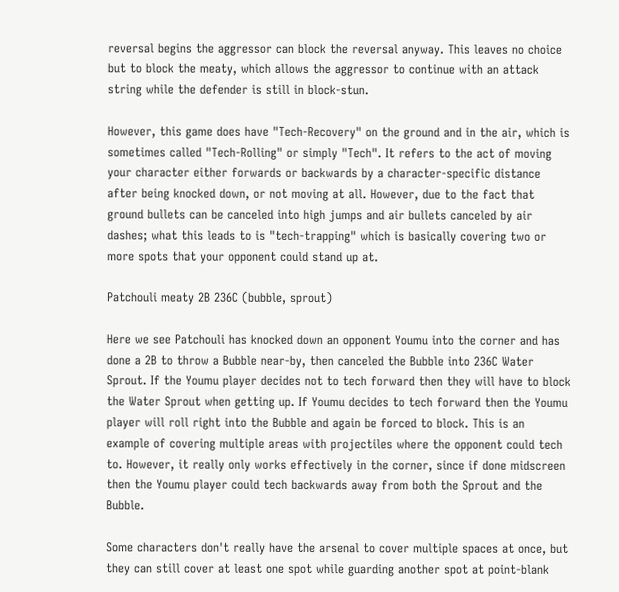reversal begins the aggressor can block the reversal anyway. This leaves no choice but to block the meaty, which allows the aggressor to continue with an attack string while the defender is still in block-stun.

However, this game does have "Tech-Recovery" on the ground and in the air, which is sometimes called "Tech-Rolling" or simply "Tech". It refers to the act of moving your character either forwards or backwards by a character-specific distance after being knocked down, or not moving at all. However, due to the fact that ground bullets can be canceled into high jumps and air bullets canceled by air dashes; what this leads to is "tech-trapping" which is basically covering two or more spots that your opponent could stand up at.

Patchouli meaty 2B 236C (bubble, sprout)

Here we see Patchouli has knocked down an opponent Youmu into the corner and has done a 2B to throw a Bubble near-by, then canceled the Bubble into 236C Water Sprout. If the Youmu player decides not to tech forward then they will have to block the Water Sprout when getting up. If Youmu decides to tech forward then the Youmu player will roll right into the Bubble and again be forced to block. This is an example of covering multiple areas with projectiles where the opponent could tech to. However, it really only works effectively in the corner, since if done midscreen then the Youmu player could tech backwards away from both the Sprout and the Bubble.

Some characters don't really have the arsenal to cover multiple spaces at once, but they can still cover at least one spot while guarding another spot at point-blank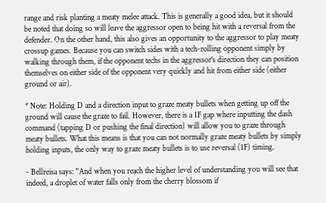range and risk planting a meaty melee attack. This is generally a good idea, but it should be noted that doing so will leave the aggressor open to being hit with a reversal from the defender. On the other hand, this also gives an opportunity to the aggressor to play meaty crossup games. Because you can switch sides with a tech-rolling opponent simply by walking through them, if the opponent techs in the aggressor's direction they can position themselves on either side of the opponent very quickly and hit from either side (either ground or air).

* Note: Holding D and a direction input to graze meaty bullets when getting up off the ground will cause the graze to fail. However, there is a 1F gap where inputting the dash command (tapping D or pushing the final direction) will allow you to graze through meaty bullets. What this means is that you can not normally graze meaty bullets by simply holding inputs, the only way to graze meaty bullets is to use reversal (1F) timing.

- Bellreisa says: "And when you reach the higher level of understanding you will see that indeed, a droplet of water falls only from the cherry blossom if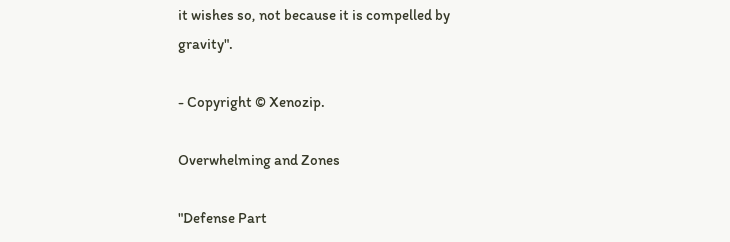it wishes so, not because it is compelled by gravity".

- Copyright © Xenozip.

Overwhelming and Zones

"Defense Part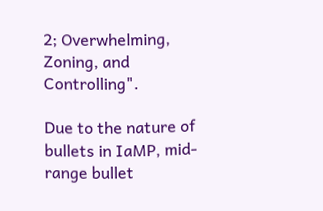2; Overwhelming, Zoning, and Controlling".

Due to the nature of bullets in IaMP, mid-range bullet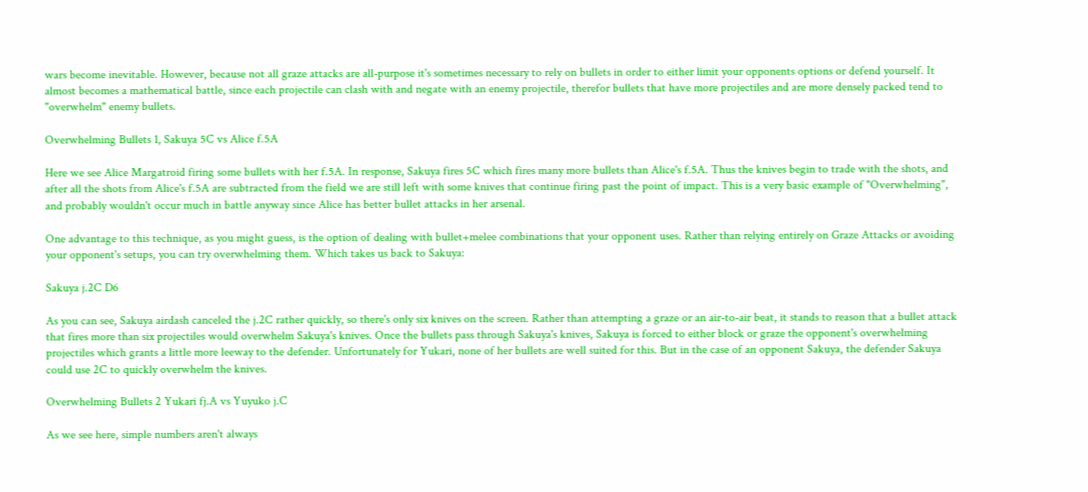wars become inevitable. However, because not all graze attacks are all-purpose it's sometimes necessary to rely on bullets in order to either limit your opponents options or defend yourself. It almost becomes a mathematical battle, since each projectile can clash with and negate with an enemy projectile, therefor bullets that have more projectiles and are more densely packed tend to "overwhelm" enemy bullets.

Overwhelming Bullets 1, Sakuya 5C vs Alice f.5A

Here we see Alice Margatroid firing some bullets with her f.5A. In response, Sakuya fires 5C which fires many more bullets than Alice's f.5A. Thus the knives begin to trade with the shots, and after all the shots from Alice's f.5A are subtracted from the field we are still left with some knives that continue firing past the point of impact. This is a very basic example of "Overwhelming", and probably wouldn't occur much in battle anyway since Alice has better bullet attacks in her arsenal.

One advantage to this technique, as you might guess, is the option of dealing with bullet+melee combinations that your opponent uses. Rather than relying entirely on Graze Attacks or avoiding your opponent's setups, you can try overwhelming them. Which takes us back to Sakuya:

Sakuya j.2C D6

As you can see, Sakuya airdash canceled the j.2C rather quickly, so there's only six knives on the screen. Rather than attempting a graze or an air-to-air beat, it stands to reason that a bullet attack that fires more than six projectiles would overwhelm Sakuya's knives. Once the bullets pass through Sakuya's knives, Sakuya is forced to either block or graze the opponent's overwhelming projectiles which grants a little more leeway to the defender. Unfortunately for Yukari, none of her bullets are well suited for this. But in the case of an opponent Sakuya, the defender Sakuya could use 2C to quickly overwhelm the knives.

Overwhelming Bullets 2 Yukari fj.A vs Yuyuko j.C

As we see here, simple numbers aren't always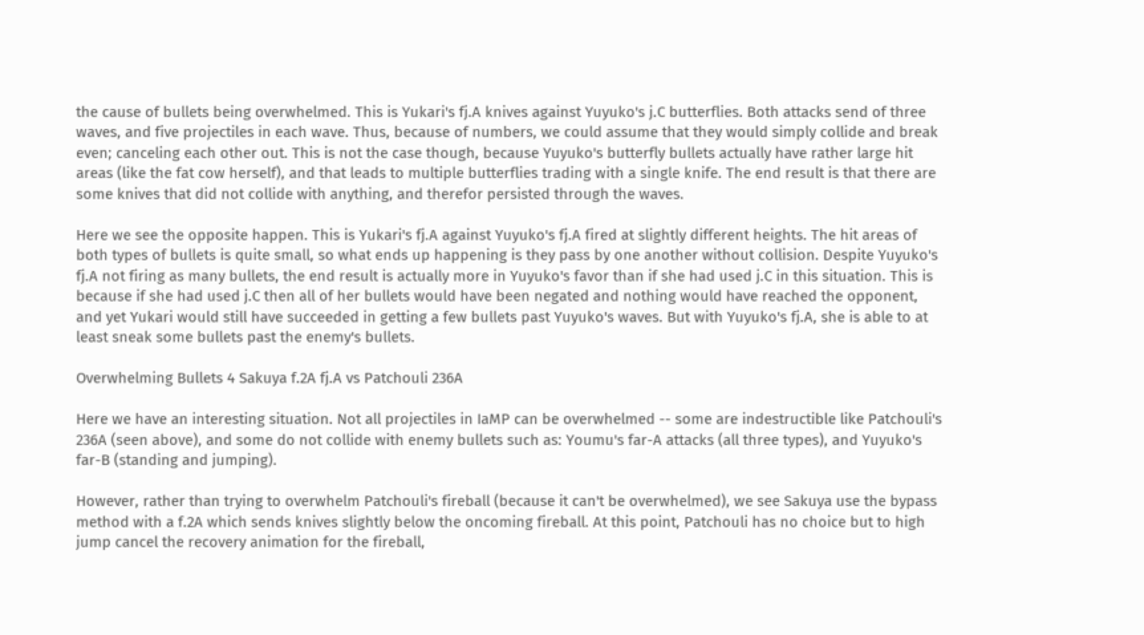the cause of bullets being overwhelmed. This is Yukari's fj.A knives against Yuyuko's j.C butterflies. Both attacks send of three waves, and five projectiles in each wave. Thus, because of numbers, we could assume that they would simply collide and break even; canceling each other out. This is not the case though, because Yuyuko's butterfly bullets actually have rather large hit areas (like the fat cow herself), and that leads to multiple butterflies trading with a single knife. The end result is that there are some knives that did not collide with anything, and therefor persisted through the waves.

Here we see the opposite happen. This is Yukari's fj.A against Yuyuko's fj.A fired at slightly different heights. The hit areas of both types of bullets is quite small, so what ends up happening is they pass by one another without collision. Despite Yuyuko's fj.A not firing as many bullets, the end result is actually more in Yuyuko's favor than if she had used j.C in this situation. This is because if she had used j.C then all of her bullets would have been negated and nothing would have reached the opponent, and yet Yukari would still have succeeded in getting a few bullets past Yuyuko's waves. But with Yuyuko's fj.A, she is able to at least sneak some bullets past the enemy's bullets.

Overwhelming Bullets 4 Sakuya f.2A fj.A vs Patchouli 236A

Here we have an interesting situation. Not all projectiles in IaMP can be overwhelmed -- some are indestructible like Patchouli's 236A (seen above), and some do not collide with enemy bullets such as: Youmu's far-A attacks (all three types), and Yuyuko's far-B (standing and jumping).

However, rather than trying to overwhelm Patchouli's fireball (because it can't be overwhelmed), we see Sakuya use the bypass method with a f.2A which sends knives slightly below the oncoming fireball. At this point, Patchouli has no choice but to high jump cancel the recovery animation for the fireball,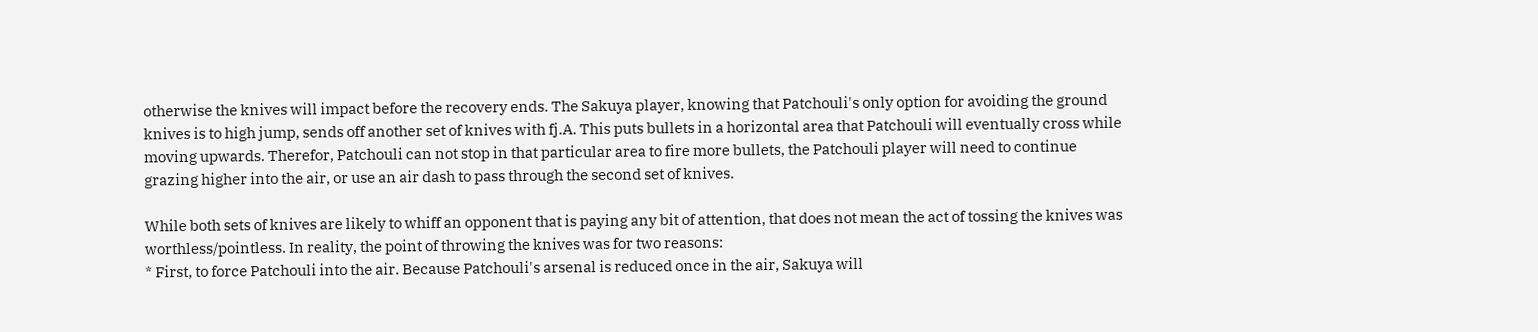otherwise the knives will impact before the recovery ends. The Sakuya player, knowing that Patchouli's only option for avoiding the ground knives is to high jump, sends off another set of knives with fj.A. This puts bullets in a horizontal area that Patchouli will eventually cross while moving upwards. Therefor, Patchouli can not stop in that particular area to fire more bullets, the Patchouli player will need to continue grazing higher into the air, or use an air dash to pass through the second set of knives.

While both sets of knives are likely to whiff an opponent that is paying any bit of attention, that does not mean the act of tossing the knives was worthless/pointless. In reality, the point of throwing the knives was for two reasons:
* First, to force Patchouli into the air. Because Patchouli's arsenal is reduced once in the air, Sakuya will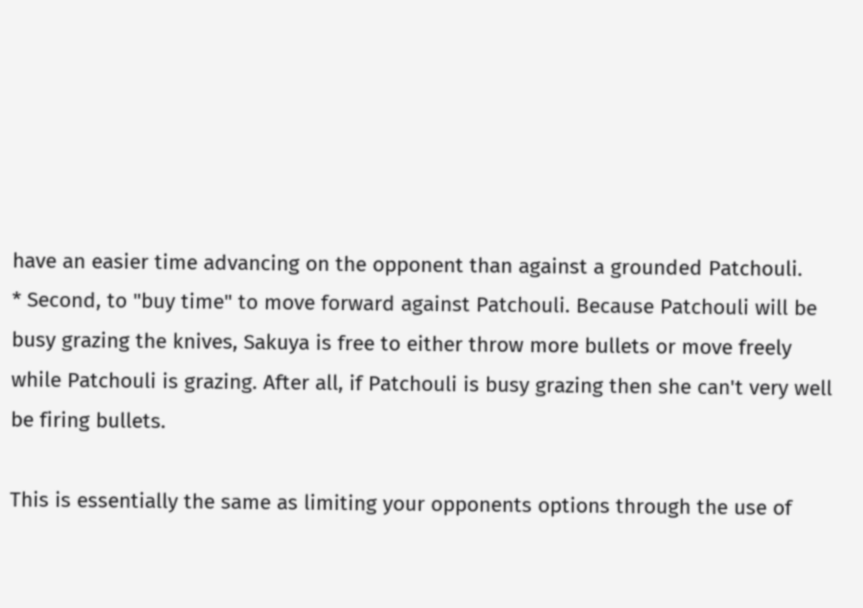have an easier time advancing on the opponent than against a grounded Patchouli.
* Second, to "buy time" to move forward against Patchouli. Because Patchouli will be busy grazing the knives, Sakuya is free to either throw more bullets or move freely while Patchouli is grazing. After all, if Patchouli is busy grazing then she can't very well be firing bullets.

This is essentially the same as limiting your opponents options through the use of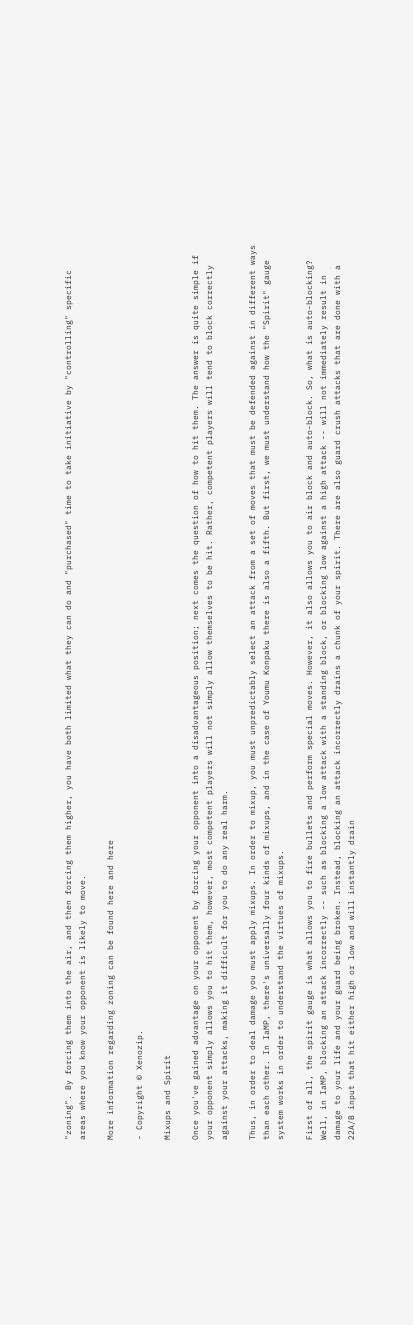"zoning". By forcing them into the air, and then forcing them higher, you have both limited what they can do and "purchased" time to take initiative by "controlling" specific areas where you know your opponent is likely to move.

More information regarding zoning can be found here and here

- Copyright © Xenozip.

Mixups and Spirit

Once you've gained advantage on your opponent by forcing your opponent into a disadvantageous position; next comes the question of how to hit them. The answer is quite simple if your opponent simply allows you to hit them, however, most competent players will not simply allow themselves to be hit. Rather, competent players will tend to block correctly against your attacks, making it difficult for you to do any real harm.

Thus, in order to deal damage you must apply mixups. In order to mixup, you must unpredictably select an attack from a set of moves that must be defended against in different ways than each other. In IaMP, there's universally four kinds of mixups, and in the case of Youmu Konpaku there is also a fifth. But first, we must understand how the "Spirit" gauge system works in order to understand the virtues of mixups.

First of all, the spirit gauge is what allows you to fire bullets and perform special moves. However, it also allows you to air block and auto-block. So, what is auto-blocking? Well, in IaMP, blocking an attack incorrectly -- such as blocking a low attack with a standing block, or blocking low against a high attack -- will not immediately result in damage to your life and your guard being broken. Instead, blocking an attack incorrectly drains a chunk of your spirit. There are also guard crush attacks that are done with a 22A/B input that hit either high or low and will instantly drain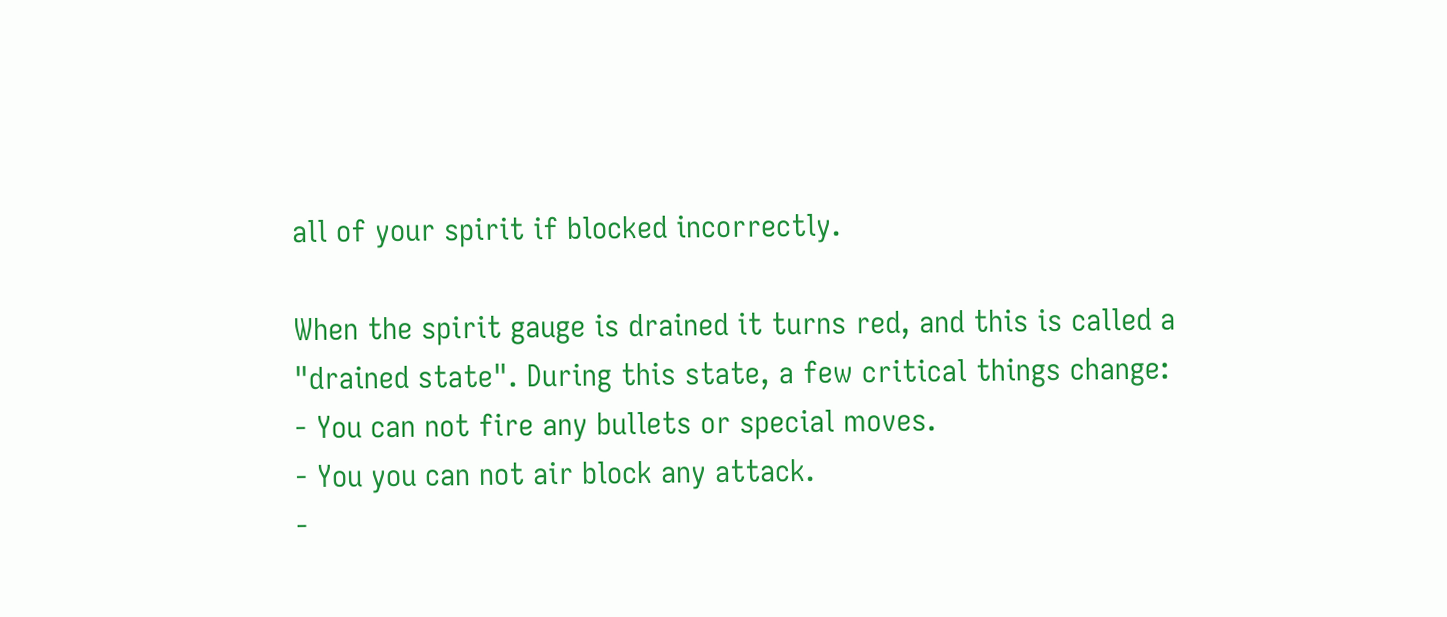all of your spirit if blocked incorrectly.

When the spirit gauge is drained it turns red, and this is called a "drained state". During this state, a few critical things change:
- You can not fire any bullets or special moves.
- You you can not air block any attack.
-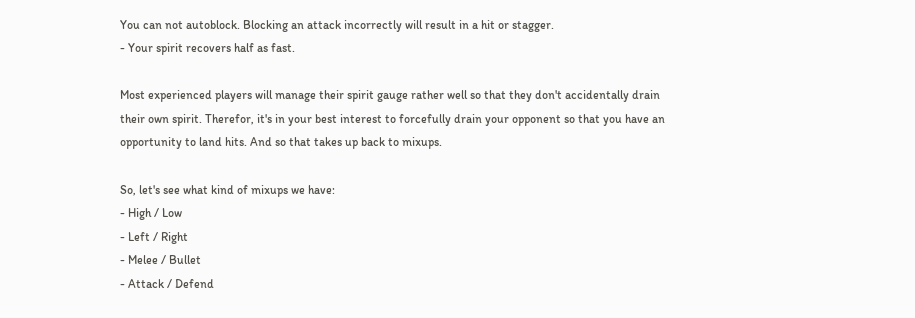You can not autoblock. Blocking an attack incorrectly will result in a hit or stagger.
- Your spirit recovers half as fast.

Most experienced players will manage their spirit gauge rather well so that they don't accidentally drain their own spirit. Therefor, it's in your best interest to forcefully drain your opponent so that you have an opportunity to land hits. And so that takes up back to mixups.

So, let's see what kind of mixups we have:
- High / Low
- Left / Right
- Melee / Bullet
- Attack / Defend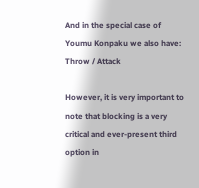And in the special case of Youmu Konpaku we also have: Throw / Attack

However, it is very important to note that blocking is a very critical and ever-present third option in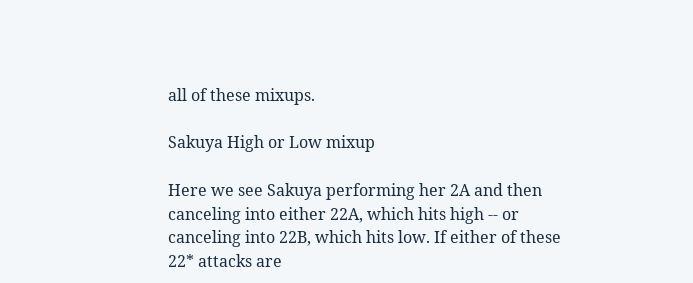all of these mixups.

Sakuya High or Low mixup

Here we see Sakuya performing her 2A and then canceling into either 22A, which hits high -- or canceling into 22B, which hits low. If either of these 22* attacks are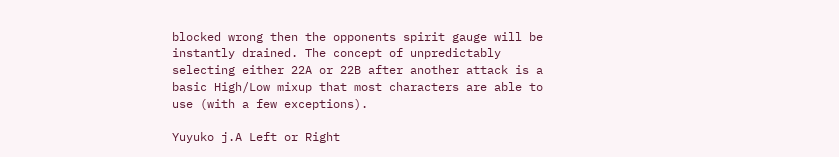blocked wrong then the opponents spirit gauge will be instantly drained. The concept of unpredictably selecting either 22A or 22B after another attack is a basic High/Low mixup that most characters are able to use (with a few exceptions).

Yuyuko j.A Left or Right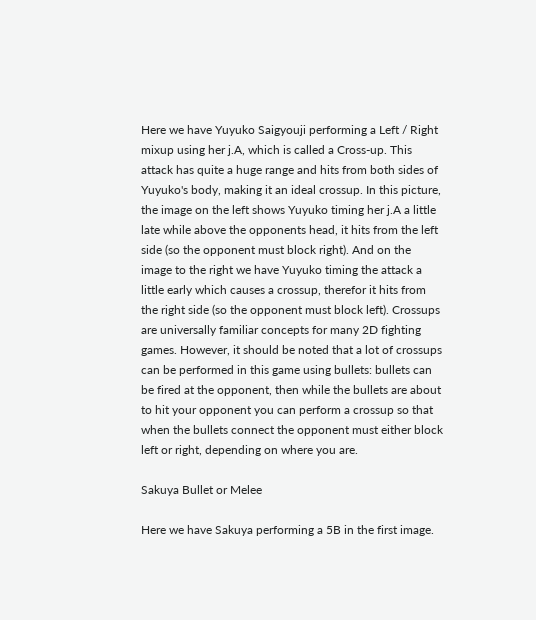Here we have Yuyuko Saigyouji performing a Left / Right mixup using her j.A, which is called a Cross-up. This attack has quite a huge range and hits from both sides of Yuyuko's body, making it an ideal crossup. In this picture, the image on the left shows Yuyuko timing her j.A a little late while above the opponents head, it hits from the left side (so the opponent must block right). And on the image to the right we have Yuyuko timing the attack a little early which causes a crossup, therefor it hits from the right side (so the opponent must block left). Crossups are universally familiar concepts for many 2D fighting games. However, it should be noted that a lot of crossups can be performed in this game using bullets: bullets can be fired at the opponent, then while the bullets are about to hit your opponent you can perform a crossup so that when the bullets connect the opponent must either block left or right, depending on where you are.

Sakuya Bullet or Melee

Here we have Sakuya performing a 5B in the first image.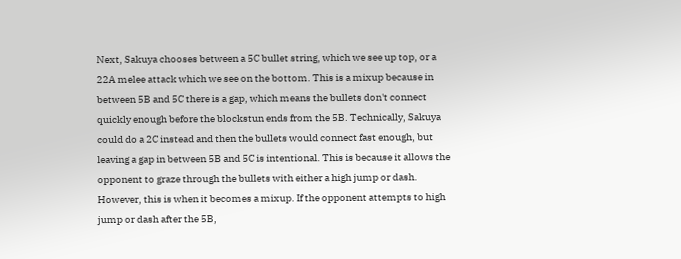Next, Sakuya chooses between a 5C bullet string, which we see up top, or a 22A melee attack which we see on the bottom. This is a mixup because in between 5B and 5C there is a gap, which means the bullets don't connect quickly enough before the blockstun ends from the 5B. Technically, Sakuya could do a 2C instead and then the bullets would connect fast enough, but leaving a gap in between 5B and 5C is intentional. This is because it allows the opponent to graze through the bullets with either a high jump or dash. However, this is when it becomes a mixup. If the opponent attempts to high jump or dash after the 5B,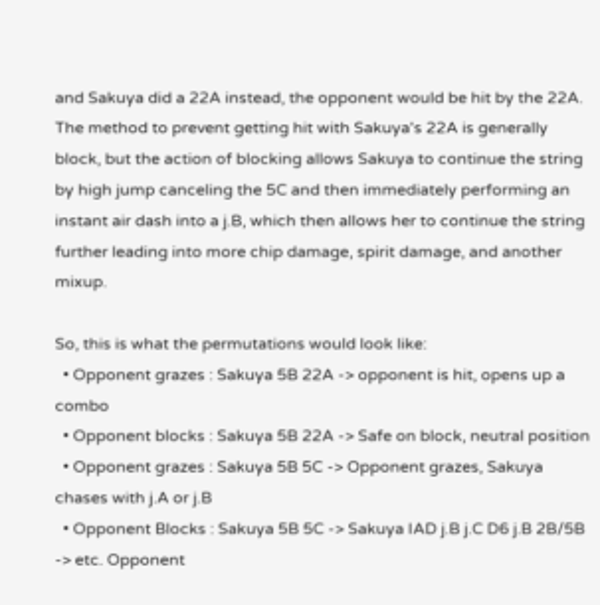and Sakuya did a 22A instead, the opponent would be hit by the 22A. The method to prevent getting hit with Sakuya's 22A is generally block, but the action of blocking allows Sakuya to continue the string by high jump canceling the 5C and then immediately performing an instant air dash into a j.B, which then allows her to continue the string further leading into more chip damage, spirit damage, and another mixup.

So, this is what the permutations would look like:
  • Opponent grazes : Sakuya 5B 22A -> opponent is hit, opens up a combo
  • Opponent blocks : Sakuya 5B 22A -> Safe on block, neutral position
  • Opponent grazes : Sakuya 5B 5C -> Opponent grazes, Sakuya chases with j.A or j.B
  • Opponent Blocks : Sakuya 5B 5C -> Sakuya IAD j.B j.C D6 j.B 2B/5B -> etc. Opponent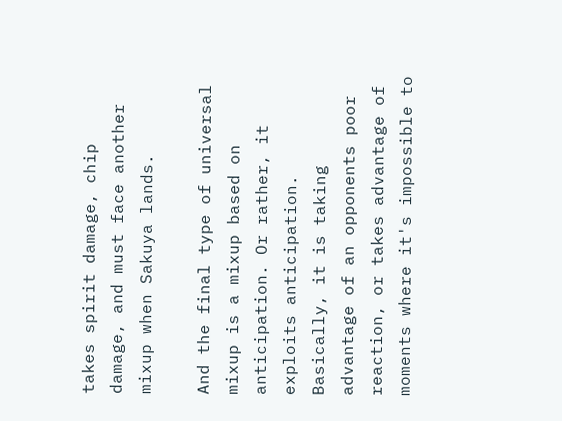takes spirit damage, chip damage, and must face another mixup when Sakuya lands.

And the final type of universal mixup is a mixup based on anticipation. Or rather, it exploits anticipation. Basically, it is taking advantage of an opponents poor reaction, or takes advantage of moments where it's impossible to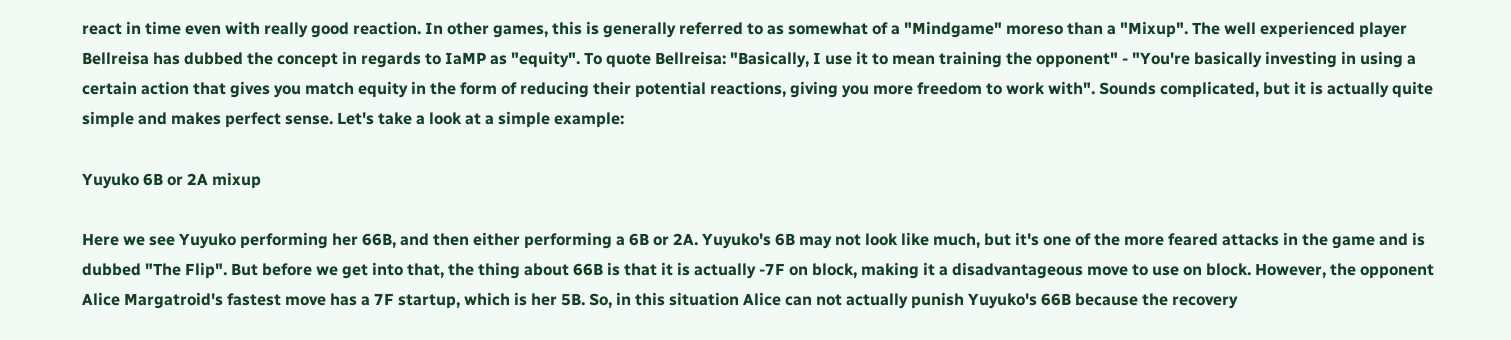react in time even with really good reaction. In other games, this is generally referred to as somewhat of a "Mindgame" moreso than a "Mixup". The well experienced player Bellreisa has dubbed the concept in regards to IaMP as "equity". To quote Bellreisa: "Basically, I use it to mean training the opponent" - "You're basically investing in using a certain action that gives you match equity in the form of reducing their potential reactions, giving you more freedom to work with". Sounds complicated, but it is actually quite simple and makes perfect sense. Let's take a look at a simple example:

Yuyuko 6B or 2A mixup

Here we see Yuyuko performing her 66B, and then either performing a 6B or 2A. Yuyuko's 6B may not look like much, but it's one of the more feared attacks in the game and is dubbed "The Flip". But before we get into that, the thing about 66B is that it is actually -7F on block, making it a disadvantageous move to use on block. However, the opponent Alice Margatroid's fastest move has a 7F startup, which is her 5B. So, in this situation Alice can not actually punish Yuyuko's 66B because the recovery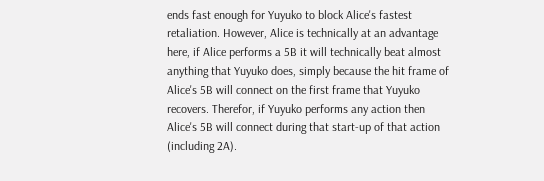ends fast enough for Yuyuko to block Alice's fastest retaliation. However, Alice is technically at an advantage here, if Alice performs a 5B it will technically beat almost anything that Yuyuko does, simply because the hit frame of Alice's 5B will connect on the first frame that Yuyuko recovers. Therefor, if Yuyuko performs any action then Alice's 5B will connect during that start-up of that action (including 2A).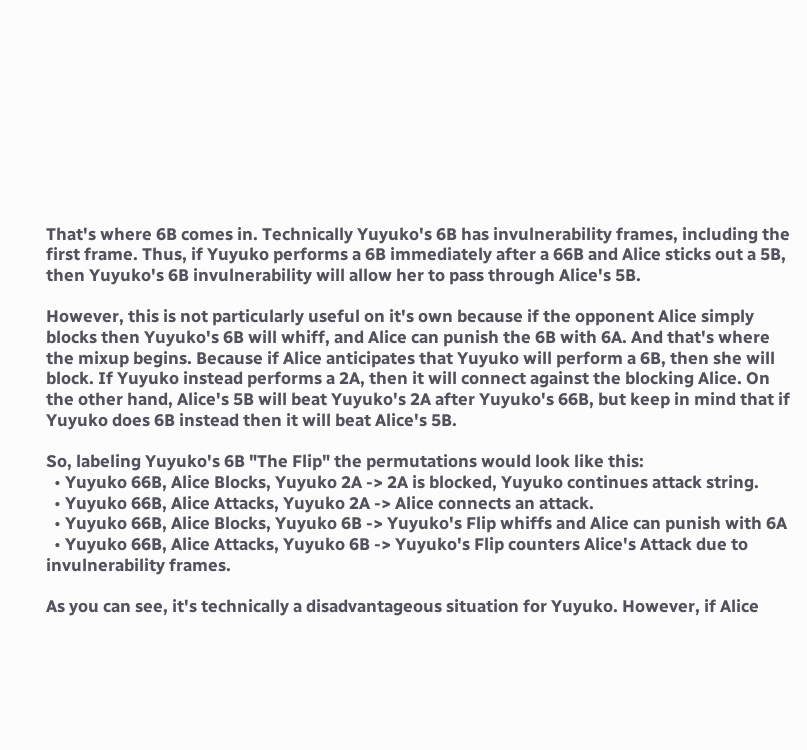That's where 6B comes in. Technically Yuyuko's 6B has invulnerability frames, including the first frame. Thus, if Yuyuko performs a 6B immediately after a 66B and Alice sticks out a 5B, then Yuyuko's 6B invulnerability will allow her to pass through Alice's 5B.

However, this is not particularly useful on it's own because if the opponent Alice simply blocks then Yuyuko's 6B will whiff, and Alice can punish the 6B with 6A. And that's where the mixup begins. Because if Alice anticipates that Yuyuko will perform a 6B, then she will block. If Yuyuko instead performs a 2A, then it will connect against the blocking Alice. On the other hand, Alice's 5B will beat Yuyuko's 2A after Yuyuko's 66B, but keep in mind that if Yuyuko does 6B instead then it will beat Alice's 5B.

So, labeling Yuyuko's 6B "The Flip" the permutations would look like this:
  • Yuyuko 66B, Alice Blocks, Yuyuko 2A -> 2A is blocked, Yuyuko continues attack string.
  • Yuyuko 66B, Alice Attacks, Yuyuko 2A -> Alice connects an attack.
  • Yuyuko 66B, Alice Blocks, Yuyuko 6B -> Yuyuko's Flip whiffs and Alice can punish with 6A
  • Yuyuko 66B, Alice Attacks, Yuyuko 6B -> Yuyuko's Flip counters Alice's Attack due to invulnerability frames.

As you can see, it's technically a disadvantageous situation for Yuyuko. However, if Alice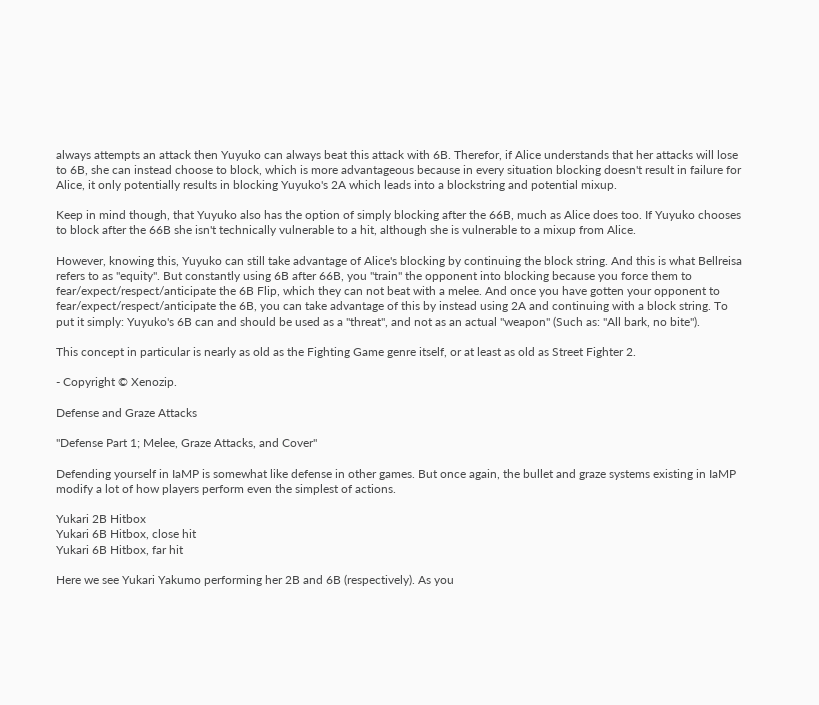always attempts an attack then Yuyuko can always beat this attack with 6B. Therefor, if Alice understands that her attacks will lose to 6B, she can instead choose to block, which is more advantageous because in every situation blocking doesn't result in failure for Alice, it only potentially results in blocking Yuyuko's 2A which leads into a blockstring and potential mixup.

Keep in mind though, that Yuyuko also has the option of simply blocking after the 66B, much as Alice does too. If Yuyuko chooses to block after the 66B she isn't technically vulnerable to a hit, although she is vulnerable to a mixup from Alice.

However, knowing this, Yuyuko can still take advantage of Alice's blocking by continuing the block string. And this is what Bellreisa refers to as "equity". But constantly using 6B after 66B, you "train" the opponent into blocking because you force them to fear/expect/respect/anticipate the 6B Flip, which they can not beat with a melee. And once you have gotten your opponent to fear/expect/respect/anticipate the 6B, you can take advantage of this by instead using 2A and continuing with a block string. To put it simply: Yuyuko's 6B can and should be used as a "threat", and not as an actual "weapon" (Such as: "All bark, no bite").

This concept in particular is nearly as old as the Fighting Game genre itself, or at least as old as Street Fighter 2.

- Copyright © Xenozip.

Defense and Graze Attacks

"Defense Part 1; Melee, Graze Attacks, and Cover"

Defending yourself in IaMP is somewhat like defense in other games. But once again, the bullet and graze systems existing in IaMP modify a lot of how players perform even the simplest of actions.

Yukari 2B Hitbox
Yukari 6B Hitbox, close hit
Yukari 6B Hitbox, far hit

Here we see Yukari Yakumo performing her 2B and 6B (respectively). As you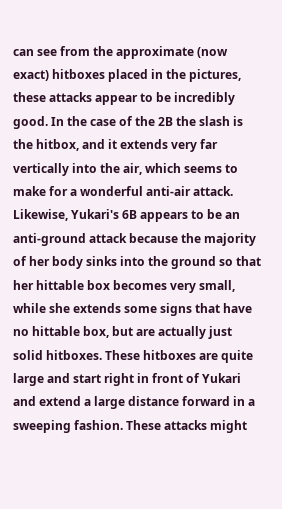can see from the approximate (now exact) hitboxes placed in the pictures, these attacks appear to be incredibly good. In the case of the 2B the slash is the hitbox, and it extends very far vertically into the air, which seems to make for a wonderful anti-air attack. Likewise, Yukari's 6B appears to be an anti-ground attack because the majority of her body sinks into the ground so that her hittable box becomes very small, while she extends some signs that have no hittable box, but are actually just solid hitboxes. These hitboxes are quite large and start right in front of Yukari and extend a large distance forward in a sweeping fashion. These attacks might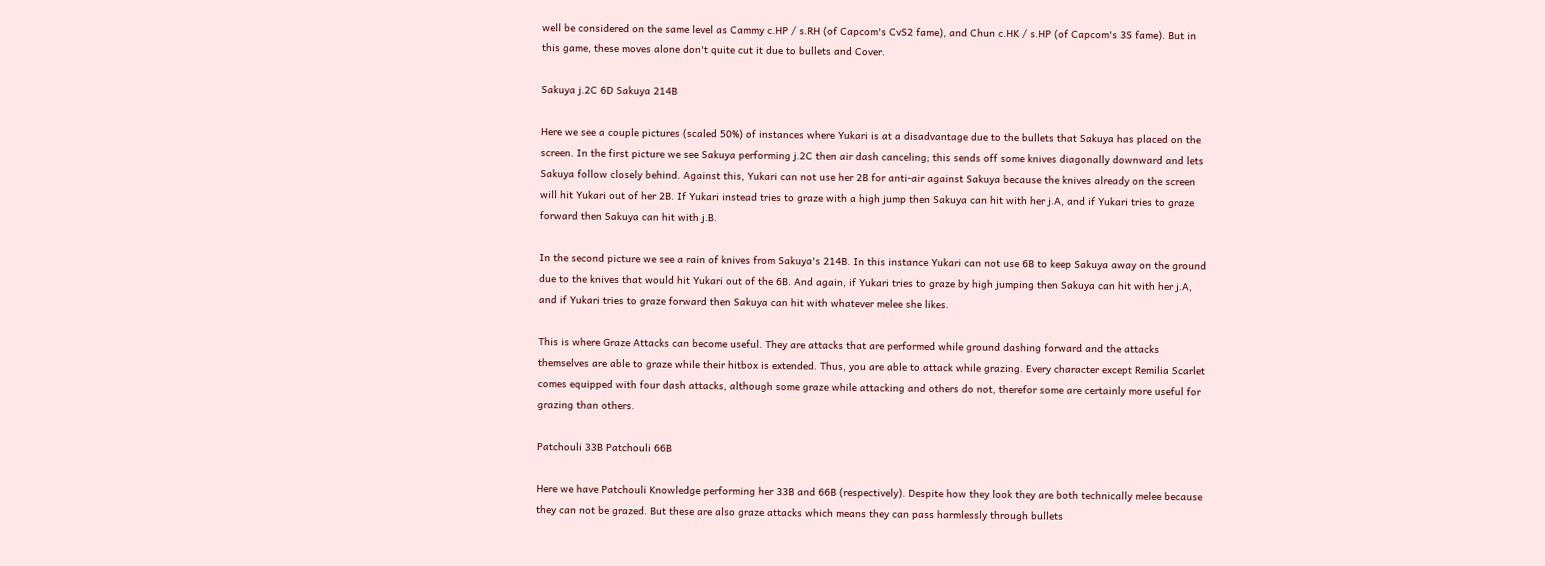well be considered on the same level as Cammy c.HP / s.RH (of Capcom's CvS2 fame), and Chun c.HK / s.HP (of Capcom's 3S fame). But in this game, these moves alone don't quite cut it due to bullets and Cover.

Sakuya j.2C 6D Sakuya 214B

Here we see a couple pictures (scaled 50%) of instances where Yukari is at a disadvantage due to the bullets that Sakuya has placed on the screen. In the first picture we see Sakuya performing j.2C then air dash canceling; this sends off some knives diagonally downward and lets Sakuya follow closely behind. Against this, Yukari can not use her 2B for anti-air against Sakuya because the knives already on the screen will hit Yukari out of her 2B. If Yukari instead tries to graze with a high jump then Sakuya can hit with her j.A, and if Yukari tries to graze forward then Sakuya can hit with j.B.

In the second picture we see a rain of knives from Sakuya's 214B. In this instance Yukari can not use 6B to keep Sakuya away on the ground due to the knives that would hit Yukari out of the 6B. And again, if Yukari tries to graze by high jumping then Sakuya can hit with her j.A, and if Yukari tries to graze forward then Sakuya can hit with whatever melee she likes.

This is where Graze Attacks can become useful. They are attacks that are performed while ground dashing forward and the attacks themselves are able to graze while their hitbox is extended. Thus, you are able to attack while grazing. Every character except Remilia Scarlet comes equipped with four dash attacks, although some graze while attacking and others do not, therefor some are certainly more useful for grazing than others.

Patchouli 33B Patchouli 66B

Here we have Patchouli Knowledge performing her 33B and 66B (respectively). Despite how they look they are both technically melee because they can not be grazed. But these are also graze attacks which means they can pass harmlessly through bullets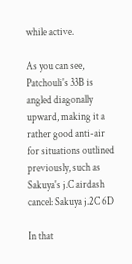while active.

As you can see, Patchouli's 33B is angled diagonally upward, making it a rather good anti-air for situations outlined previously, such as Sakuya's j.C airdash cancel: Sakuya j.2C 6D

In that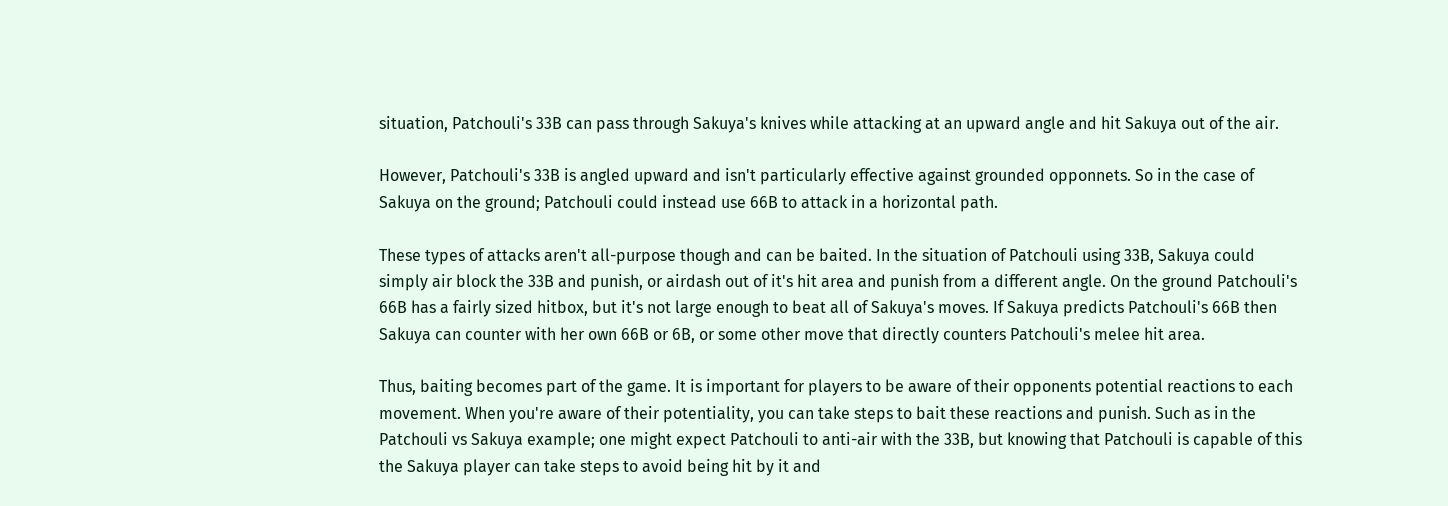situation, Patchouli's 33B can pass through Sakuya's knives while attacking at an upward angle and hit Sakuya out of the air.

However, Patchouli's 33B is angled upward and isn't particularly effective against grounded opponnets. So in the case of Sakuya on the ground; Patchouli could instead use 66B to attack in a horizontal path.

These types of attacks aren't all-purpose though and can be baited. In the situation of Patchouli using 33B, Sakuya could simply air block the 33B and punish, or airdash out of it's hit area and punish from a different angle. On the ground Patchouli's 66B has a fairly sized hitbox, but it's not large enough to beat all of Sakuya's moves. If Sakuya predicts Patchouli's 66B then Sakuya can counter with her own 66B or 6B, or some other move that directly counters Patchouli's melee hit area.

Thus, baiting becomes part of the game. It is important for players to be aware of their opponents potential reactions to each movement. When you're aware of their potentiality, you can take steps to bait these reactions and punish. Such as in the Patchouli vs Sakuya example; one might expect Patchouli to anti-air with the 33B, but knowing that Patchouli is capable of this the Sakuya player can take steps to avoid being hit by it and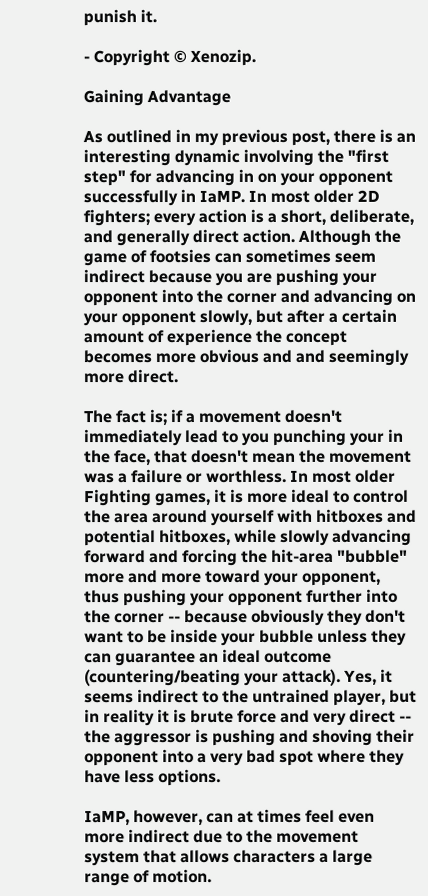punish it.

- Copyright © Xenozip.

Gaining Advantage

As outlined in my previous post, there is an interesting dynamic involving the "first step" for advancing in on your opponent successfully in IaMP. In most older 2D fighters; every action is a short, deliberate, and generally direct action. Although the game of footsies can sometimes seem indirect because you are pushing your opponent into the corner and advancing on your opponent slowly, but after a certain amount of experience the concept becomes more obvious and and seemingly more direct.

The fact is; if a movement doesn't immediately lead to you punching your in the face, that doesn't mean the movement was a failure or worthless. In most older Fighting games, it is more ideal to control the area around yourself with hitboxes and potential hitboxes, while slowly advancing forward and forcing the hit-area "bubble" more and more toward your opponent, thus pushing your opponent further into the corner -- because obviously they don't want to be inside your bubble unless they can guarantee an ideal outcome (countering/beating your attack). Yes, it seems indirect to the untrained player, but in reality it is brute force and very direct -- the aggressor is pushing and shoving their opponent into a very bad spot where they have less options.

IaMP, however, can at times feel even more indirect due to the movement system that allows characters a large range of motion.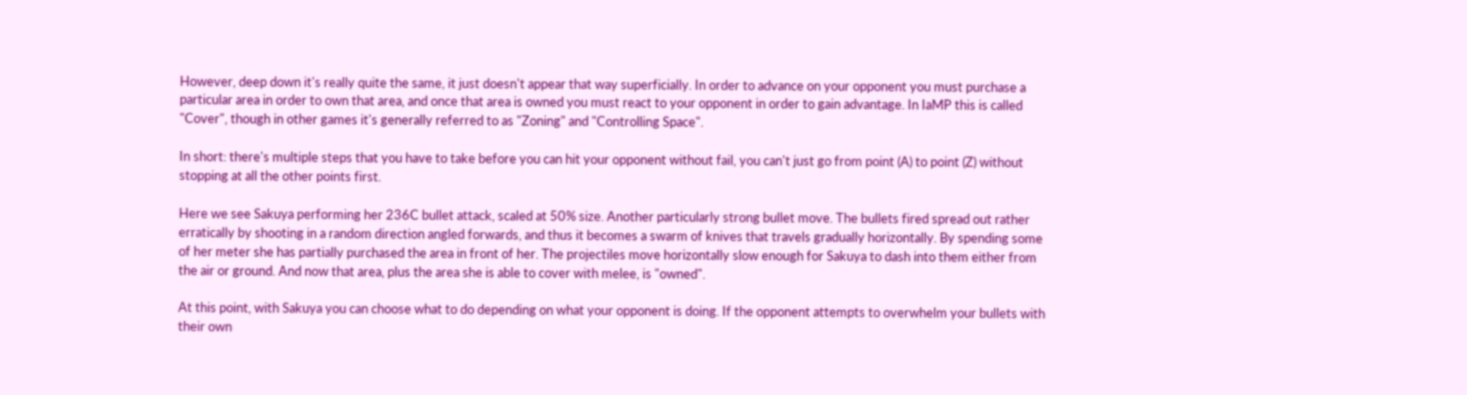However, deep down it's really quite the same, it just doesn't appear that way superficially. In order to advance on your opponent you must purchase a particular area in order to own that area, and once that area is owned you must react to your opponent in order to gain advantage. In IaMP this is called "Cover", though in other games it's generally referred to as "Zoning" and "Controlling Space".

In short: there's multiple steps that you have to take before you can hit your opponent without fail, you can't just go from point (A) to point (Z) without stopping at all the other points first.

Here we see Sakuya performing her 236C bullet attack, scaled at 50% size. Another particularly strong bullet move. The bullets fired spread out rather erratically by shooting in a random direction angled forwards, and thus it becomes a swarm of knives that travels gradually horizontally. By spending some of her meter she has partially purchased the area in front of her. The projectiles move horizontally slow enough for Sakuya to dash into them either from the air or ground. And now that area, plus the area she is able to cover with melee, is "owned".

At this point, with Sakuya you can choose what to do depending on what your opponent is doing. If the opponent attempts to overwhelm your bullets with their own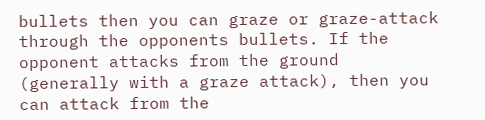bullets then you can graze or graze-attack through the opponents bullets. If the opponent attacks from the ground (generally with a graze attack), then you can attack from the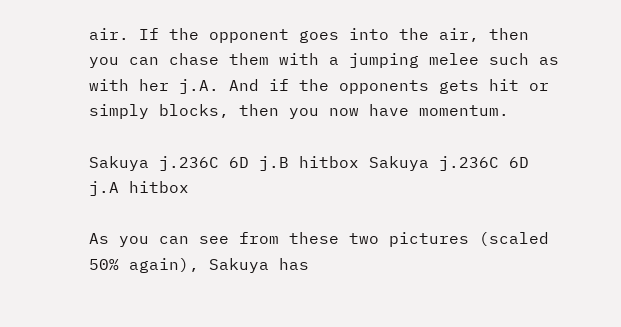air. If the opponent goes into the air, then you can chase them with a jumping melee such as with her j.A. And if the opponents gets hit or simply blocks, then you now have momentum.

Sakuya j.236C 6D j.B hitbox Sakuya j.236C 6D j.A hitbox

As you can see from these two pictures (scaled 50% again), Sakuya has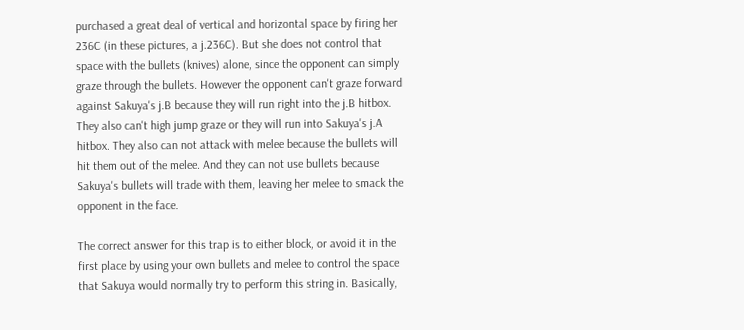purchased a great deal of vertical and horizontal space by firing her 236C (in these pictures, a j.236C). But she does not control that space with the bullets (knives) alone, since the opponent can simply graze through the bullets. However the opponent can't graze forward against Sakuya's j.B because they will run right into the j.B hitbox. They also can't high jump graze or they will run into Sakuya's j.A hitbox. They also can not attack with melee because the bullets will hit them out of the melee. And they can not use bullets because Sakuya's bullets will trade with them, leaving her melee to smack the opponent in the face.

The correct answer for this trap is to either block, or avoid it in the first place by using your own bullets and melee to control the space that Sakuya would normally try to perform this string in. Basically,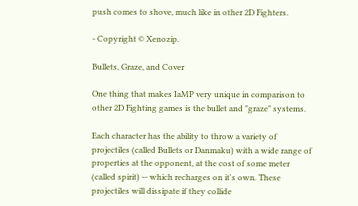push comes to shove, much like in other 2D Fighters.

- Copyright © Xenozip.

Bullets, Graze, and Cover

One thing that makes IaMP very unique in comparison to other 2D Fighting games is the bullet and "graze" systems.

Each character has the ability to throw a variety of projectiles (called Bullets or Danmaku) with a wide range of properties at the opponent, at the cost of some meter (called spirit) -- which recharges on it's own. These projectiles will dissipate if they collide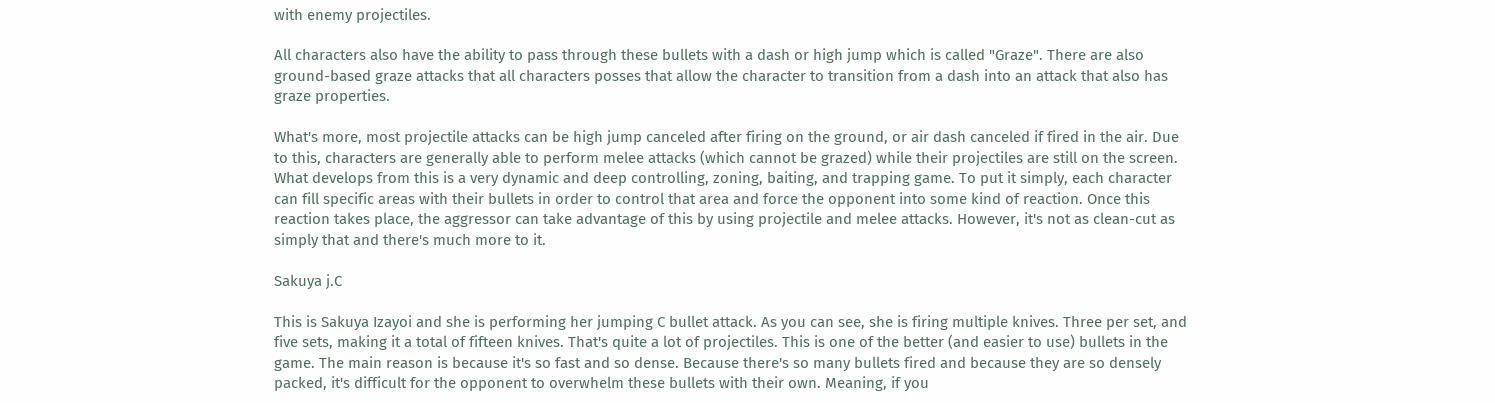with enemy projectiles.

All characters also have the ability to pass through these bullets with a dash or high jump which is called "Graze". There are also ground-based graze attacks that all characters posses that allow the character to transition from a dash into an attack that also has graze properties.

What's more, most projectile attacks can be high jump canceled after firing on the ground, or air dash canceled if fired in the air. Due to this, characters are generally able to perform melee attacks (which cannot be grazed) while their projectiles are still on the screen. What develops from this is a very dynamic and deep controlling, zoning, baiting, and trapping game. To put it simply, each character can fill specific areas with their bullets in order to control that area and force the opponent into some kind of reaction. Once this reaction takes place, the aggressor can take advantage of this by using projectile and melee attacks. However, it's not as clean-cut as simply that and there's much more to it.

Sakuya j.C

This is Sakuya Izayoi and she is performing her jumping C bullet attack. As you can see, she is firing multiple knives. Three per set, and five sets, making it a total of fifteen knives. That's quite a lot of projectiles. This is one of the better (and easier to use) bullets in the game. The main reason is because it's so fast and so dense. Because there's so many bullets fired and because they are so densely packed, it's difficult for the opponent to overwhelm these bullets with their own. Meaning, if you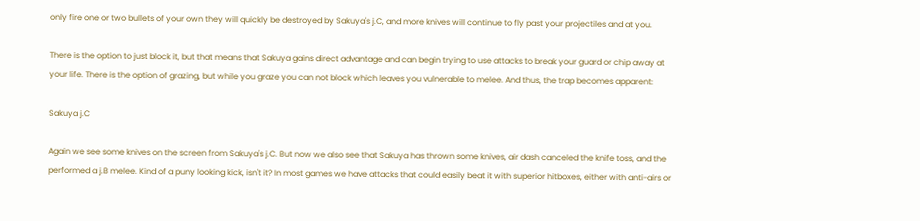only fire one or two bullets of your own they will quickly be destroyed by Sakuya's j.C, and more knives will continue to fly past your projectiles and at you.

There is the option to just block it, but that means that Sakuya gains direct advantage and can begin trying to use attacks to break your guard or chip away at your life. There is the option of grazing, but while you graze you can not block which leaves you vulnerable to melee. And thus, the trap becomes apparent:

Sakuya j.C

Again we see some knives on the screen from Sakuya's j.C. But now we also see that Sakuya has thrown some knives, air dash canceled the knife toss, and the performed a j.B melee. Kind of a puny looking kick, isn't it? In most games we have attacks that could easily beat it with superior hitboxes, either with anti-airs or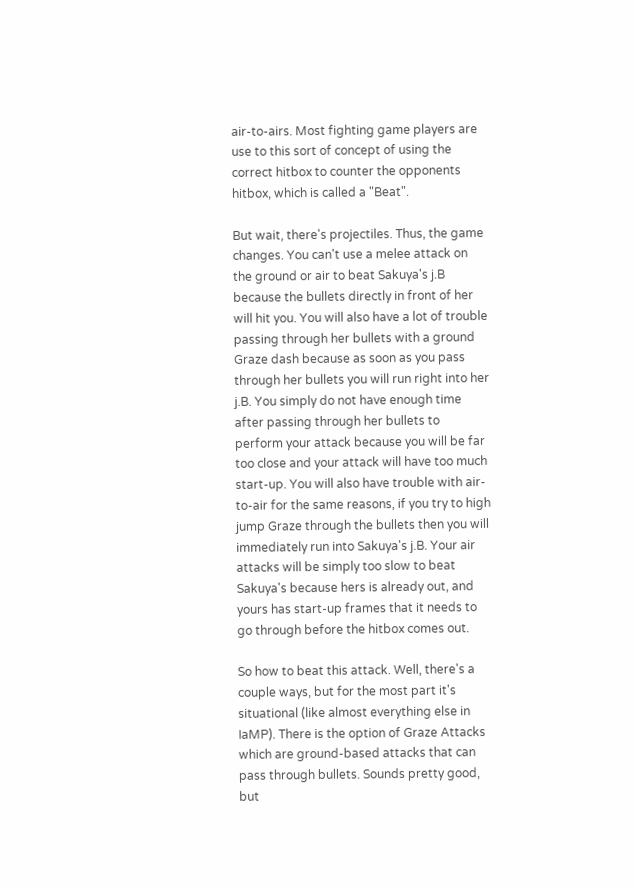air-to-airs. Most fighting game players are use to this sort of concept of using the correct hitbox to counter the opponents hitbox, which is called a "Beat".

But wait, there's projectiles. Thus, the game changes. You can't use a melee attack on the ground or air to beat Sakuya's j.B because the bullets directly in front of her will hit you. You will also have a lot of trouble passing through her bullets with a ground Graze dash because as soon as you pass through her bullets you will run right into her j.B. You simply do not have enough time after passing through her bullets to perform your attack because you will be far too close and your attack will have too much start-up. You will also have trouble with air-to-air for the same reasons, if you try to high jump Graze through the bullets then you will immediately run into Sakuya's j.B. Your air attacks will be simply too slow to beat Sakuya's because hers is already out, and yours has start-up frames that it needs to go through before the hitbox comes out.

So how to beat this attack. Well, there's a couple ways, but for the most part it's situational (like almost everything else in IaMP). There is the option of Graze Attacks which are ground-based attacks that can pass through bullets. Sounds pretty good, but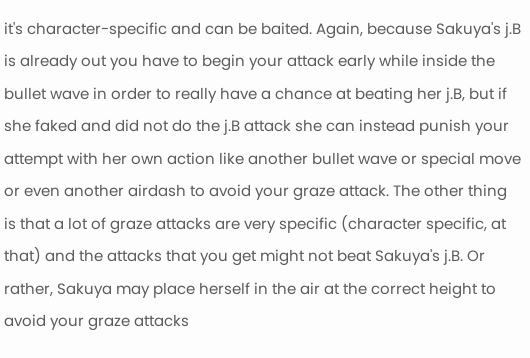it's character-specific and can be baited. Again, because Sakuya's j.B is already out you have to begin your attack early while inside the bullet wave in order to really have a chance at beating her j.B, but if she faked and did not do the j.B attack she can instead punish your attempt with her own action like another bullet wave or special move or even another airdash to avoid your graze attack. The other thing is that a lot of graze attacks are very specific (character specific, at that) and the attacks that you get might not beat Sakuya's j.B. Or rather, Sakuya may place herself in the air at the correct height to avoid your graze attacks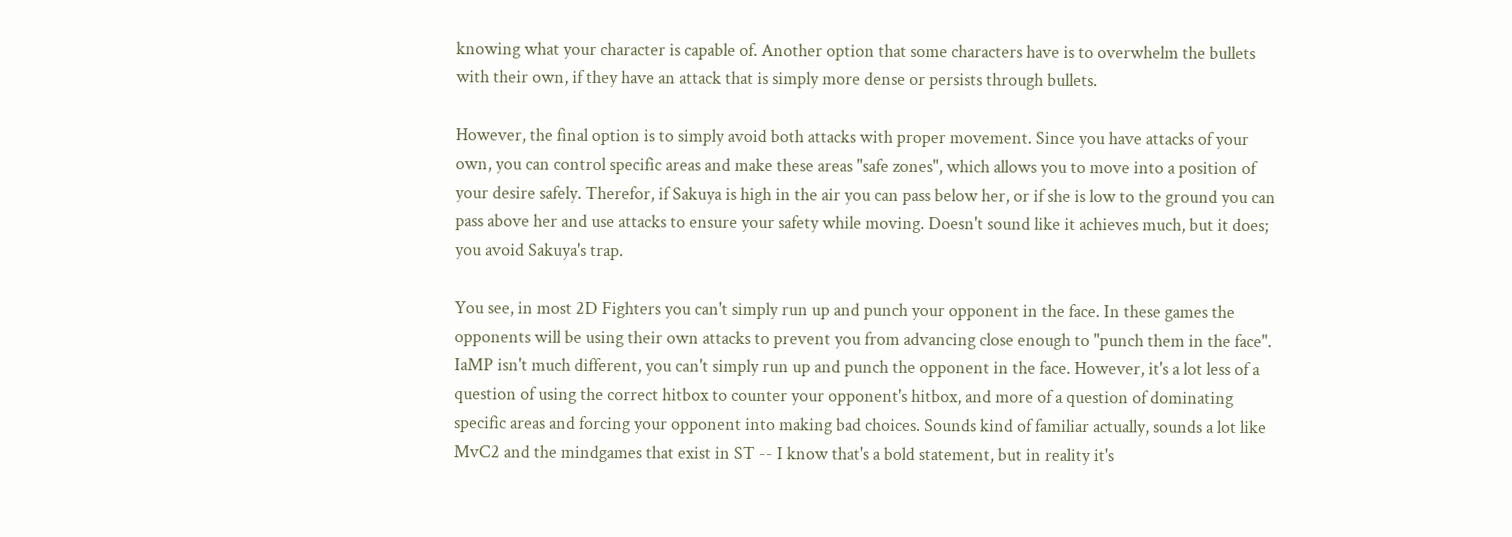knowing what your character is capable of. Another option that some characters have is to overwhelm the bullets with their own, if they have an attack that is simply more dense or persists through bullets.

However, the final option is to simply avoid both attacks with proper movement. Since you have attacks of your own, you can control specific areas and make these areas "safe zones", which allows you to move into a position of your desire safely. Therefor, if Sakuya is high in the air you can pass below her, or if she is low to the ground you can pass above her and use attacks to ensure your safety while moving. Doesn't sound like it achieves much, but it does; you avoid Sakuya's trap.

You see, in most 2D Fighters you can't simply run up and punch your opponent in the face. In these games the opponents will be using their own attacks to prevent you from advancing close enough to "punch them in the face". IaMP isn't much different, you can't simply run up and punch the opponent in the face. However, it's a lot less of a question of using the correct hitbox to counter your opponent's hitbox, and more of a question of dominating specific areas and forcing your opponent into making bad choices. Sounds kind of familiar actually, sounds a lot like MvC2 and the mindgames that exist in ST -- I know that's a bold statement, but in reality it's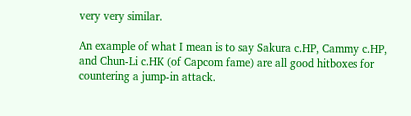very very similar.

An example of what I mean is to say Sakura c.HP, Cammy c.HP, and Chun-Li c.HK (of Capcom fame) are all good hitboxes for countering a jump-in attack.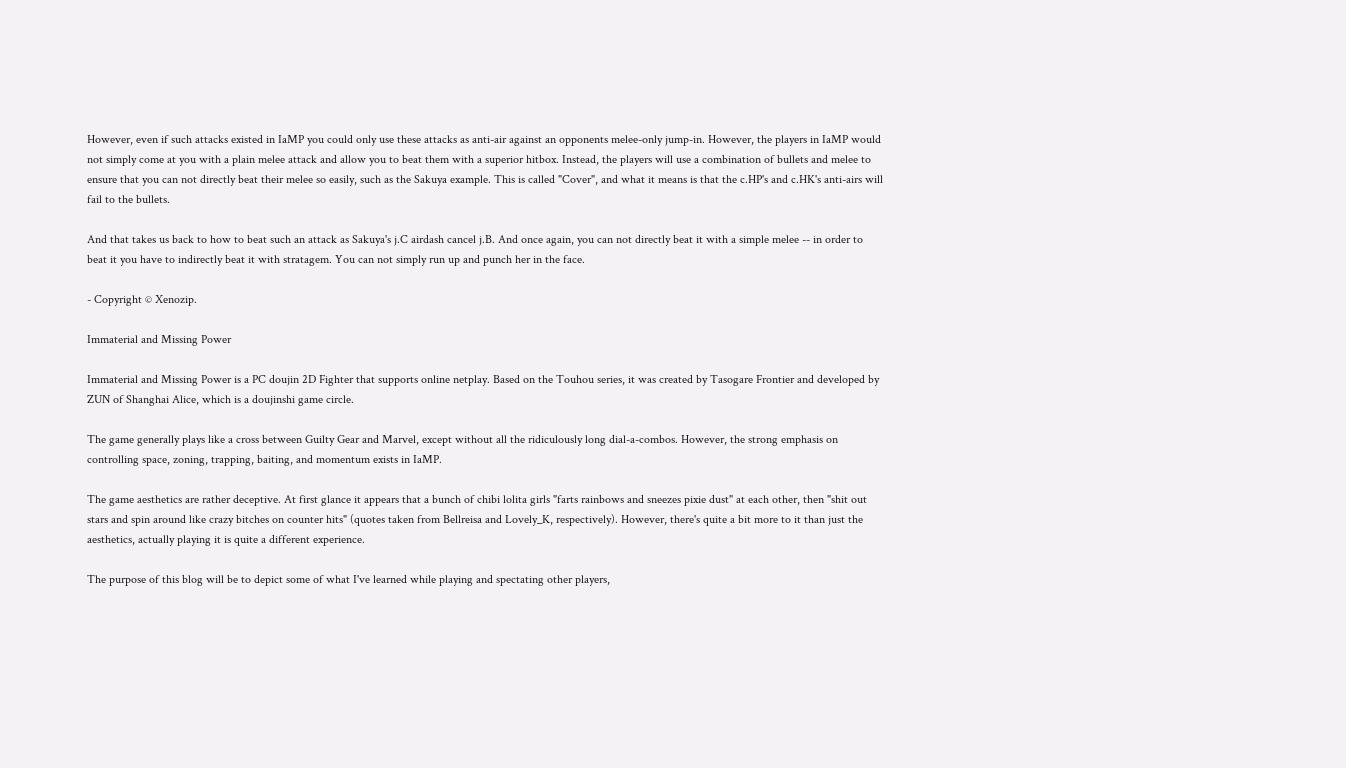However, even if such attacks existed in IaMP you could only use these attacks as anti-air against an opponents melee-only jump-in. However, the players in IaMP would not simply come at you with a plain melee attack and allow you to beat them with a superior hitbox. Instead, the players will use a combination of bullets and melee to ensure that you can not directly beat their melee so easily, such as the Sakuya example. This is called "Cover", and what it means is that the c.HP's and c.HK's anti-airs will fail to the bullets.

And that takes us back to how to beat such an attack as Sakuya's j.C airdash cancel j.B. And once again, you can not directly beat it with a simple melee -- in order to beat it you have to indirectly beat it with stratagem. You can not simply run up and punch her in the face.

- Copyright © Xenozip.

Immaterial and Missing Power

Immaterial and Missing Power is a PC doujin 2D Fighter that supports online netplay. Based on the Touhou series, it was created by Tasogare Frontier and developed by ZUN of Shanghai Alice, which is a doujinshi game circle.

The game generally plays like a cross between Guilty Gear and Marvel, except without all the ridiculously long dial-a-combos. However, the strong emphasis on controlling space, zoning, trapping, baiting, and momentum exists in IaMP.

The game aesthetics are rather deceptive. At first glance it appears that a bunch of chibi lolita girls "farts rainbows and sneezes pixie dust" at each other, then "shit out stars and spin around like crazy bitches on counter hits" (quotes taken from Bellreisa and Lovely_K, respectively). However, there's quite a bit more to it than just the aesthetics, actually playing it is quite a different experience.

The purpose of this blog will be to depict some of what I've learned while playing and spectating other players,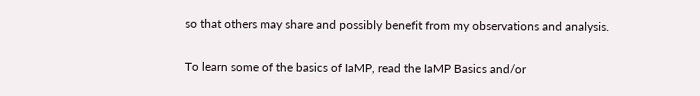so that others may share and possibly benefit from my observations and analysis.

To learn some of the basics of IaMP, read the IaMP Basics and/or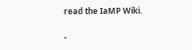read the IaMP Wiki.

-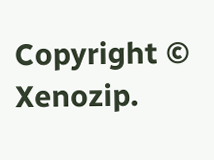Copyright © Xenozip.